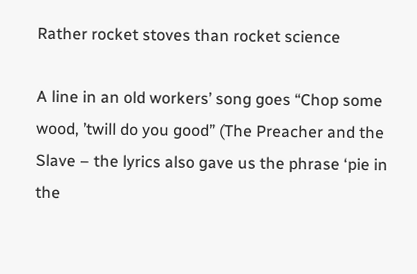Rather rocket stoves than rocket science

A line in an old workers’ song goes “Chop some wood, ’twill do you good” (The Preacher and the Slave – the lyrics also gave us the phrase ‘pie in the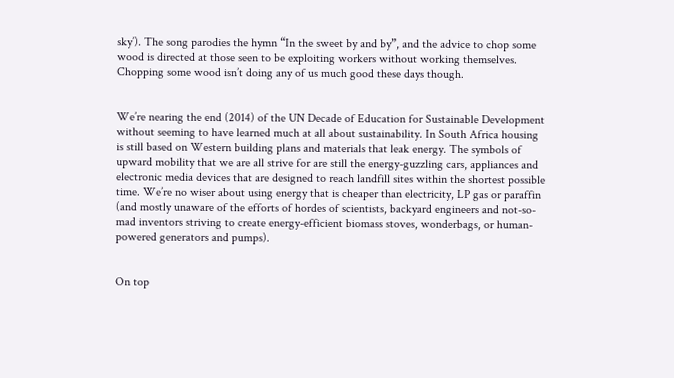sky’). The song parodies the hymn “In the sweet by and by”, and the advice to chop some wood is directed at those seen to be exploiting workers without working themselves. Chopping some wood isn’t doing any of us much good these days though.


We’re nearing the end (2014) of the UN Decade of Education for Sustainable Development without seeming to have learned much at all about sustainability. In South Africa housing is still based on Western building plans and materials that leak energy. The symbols of upward mobility that we are all strive for are still the energy-guzzling cars, appliances and electronic media devices that are designed to reach landfill sites within the shortest possible time. We’re no wiser about using energy that is cheaper than electricity, LP gas or paraffin (and mostly unaware of the efforts of hordes of scientists, backyard engineers and not-so-mad inventors striving to create energy-efficient biomass stoves, wonderbags, or human-powered generators and pumps).


On top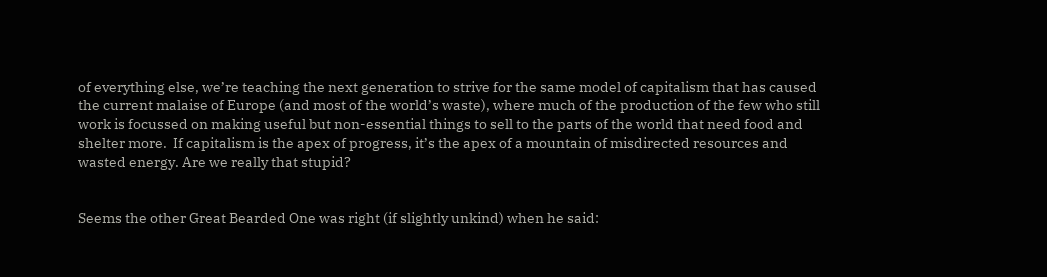of everything else, we’re teaching the next generation to strive for the same model of capitalism that has caused the current malaise of Europe (and most of the world’s waste), where much of the production of the few who still work is focussed on making useful but non-essential things to sell to the parts of the world that need food and shelter more.  If capitalism is the apex of progress, it’s the apex of a mountain of misdirected resources and wasted energy. Are we really that stupid?


Seems the other Great Bearded One was right (if slightly unkind) when he said: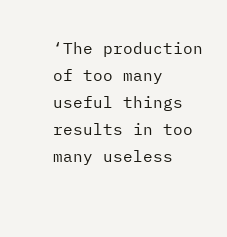‘The production of too many useful things results in too many useless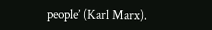people’ (Karl Marx).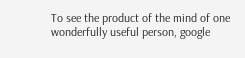To see the product of the mind of one wonderfully useful person, google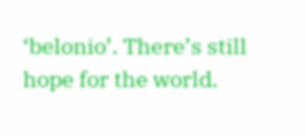‘belonio’. There’s still hope for the world.